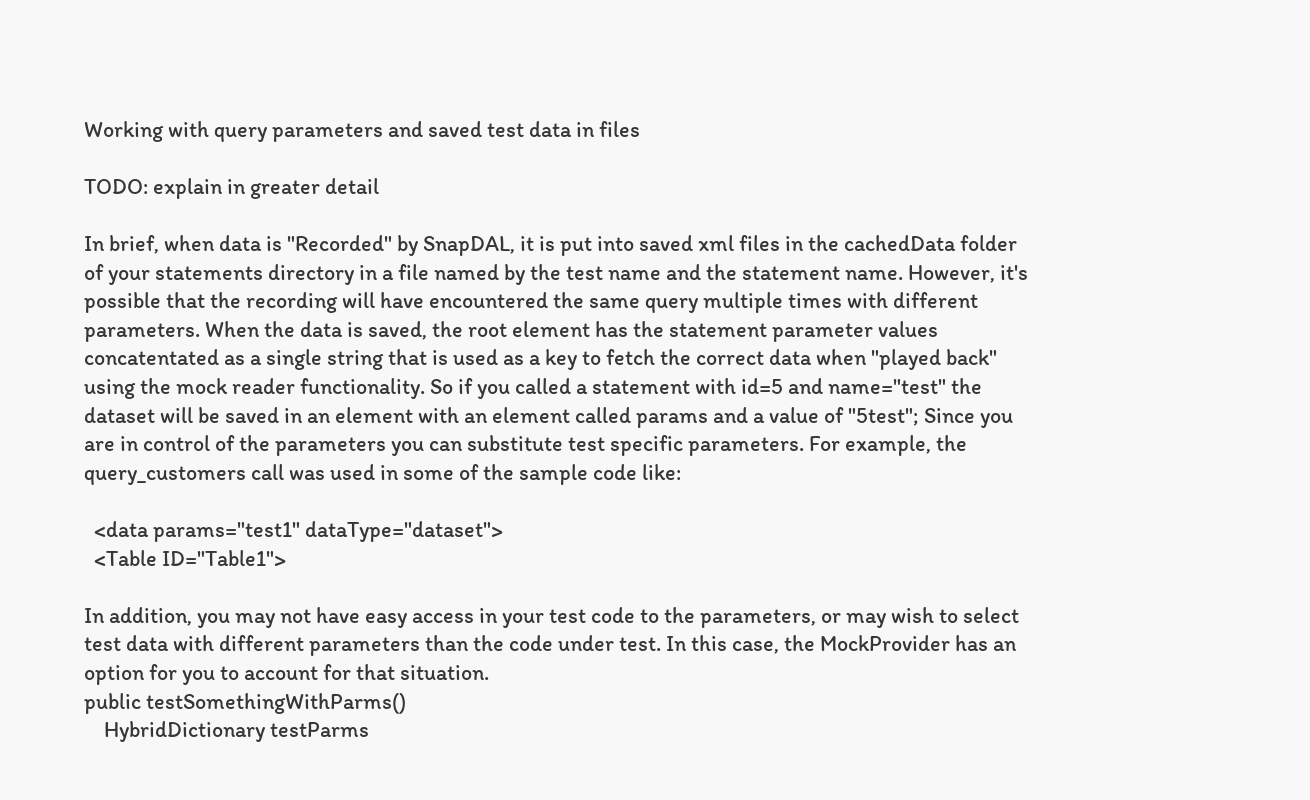Working with query parameters and saved test data in files

TODO: explain in greater detail

In brief, when data is "Recorded" by SnapDAL, it is put into saved xml files in the cachedData folder of your statements directory in a file named by the test name and the statement name. However, it's possible that the recording will have encountered the same query multiple times with different parameters. When the data is saved, the root element has the statement parameter values concatentated as a single string that is used as a key to fetch the correct data when "played back" using the mock reader functionality. So if you called a statement with id=5 and name="test" the dataset will be saved in an element with an element called params and a value of "5test"; Since you are in control of the parameters you can substitute test specific parameters. For example, the query_customers call was used in some of the sample code like:

  <data params="test1" dataType="dataset">
  <Table ID="Table1">

In addition, you may not have easy access in your test code to the parameters, or may wish to select test data with different parameters than the code under test. In this case, the MockProvider has an option for you to account for that situation.
public testSomethingWithParms()
    HybridDictionary testParms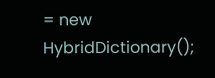= new HybridDictionary();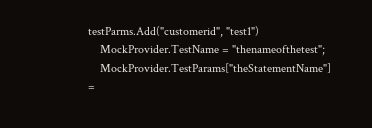testParms.Add("customerid", "test1")
    MockProvider.TestName = "thenameofthetest";
    MockProvider.TestParams["theStatementName"] =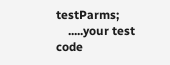testParms;
    .....your test code